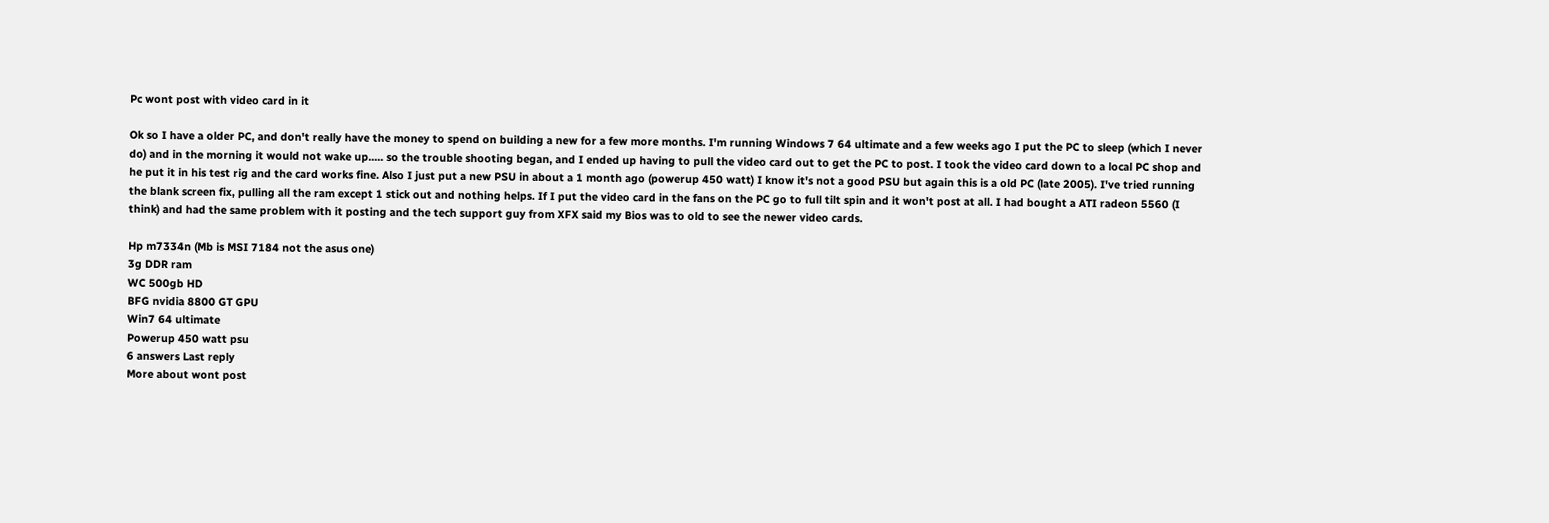Pc wont post with video card in it

Ok so I have a older PC, and don't really have the money to spend on building a new for a few more months. I'm running Windows 7 64 ultimate and a few weeks ago I put the PC to sleep (which I never do) and in the morning it would not wake up..... so the trouble shooting began, and I ended up having to pull the video card out to get the PC to post. I took the video card down to a local PC shop and he put it in his test rig and the card works fine. Also I just put a new PSU in about a 1 month ago (powerup 450 watt) I know it's not a good PSU but again this is a old PC (late 2005). I've tried running the blank screen fix, pulling all the ram except 1 stick out and nothing helps. If I put the video card in the fans on the PC go to full tilt spin and it won't post at all. I had bought a ATI radeon 5560 (I think) and had the same problem with it posting and the tech support guy from XFX said my Bios was to old to see the newer video cards.

Hp m7334n (Mb is MSI 7184 not the asus one)
3g DDR ram
WC 500gb HD
BFG nvidia 8800 GT GPU
Win7 64 ultimate
Powerup 450 watt psu
6 answers Last reply
More about wont post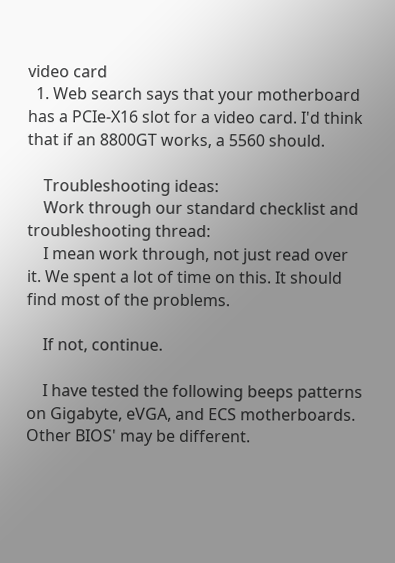video card
  1. Web search says that your motherboard has a PCIe-X16 slot for a video card. I'd think that if an 8800GT works, a 5560 should.

    Troubleshooting ideas:
    Work through our standard checklist and troubleshooting thread:
    I mean work through, not just read over it. We spent a lot of time on this. It should find most of the problems.

    If not, continue.

    I have tested the following beeps patterns on Gigabyte, eVGA, and ECS motherboards. Other BIOS' may be different.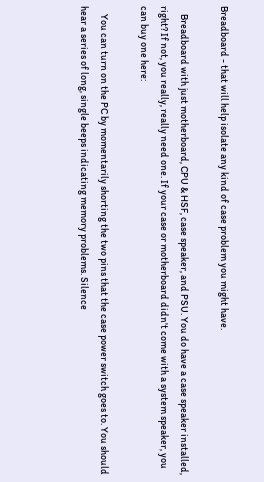Breadboard - that will help isolate any kind of case problem you might have.

    Breadboard with just motherboard, CPU & HSF, case speaker, and PSU. You do have a case speaker installed, right? If not, you really, really need one. If your case or motherboard didn't come with a system speaker, you can buy one here:

    You can turn on the PC by momentarily shorting the two pins that the case power switch goes to. You should hear a series of long, single beeps indicating memory problems. Silence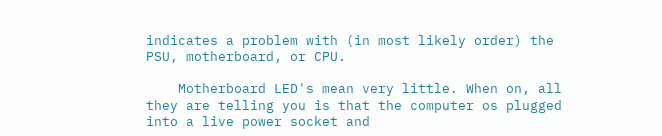indicates a problem with (in most likely order) the PSU, motherboard, or CPU.

    Motherboard LED's mean very little. When on, all they are telling you is that the computer os plugged into a live power socket and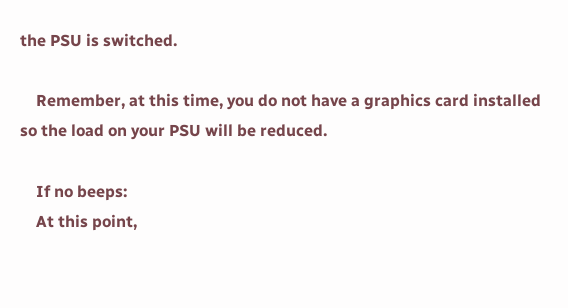the PSU is switched.

    Remember, at this time, you do not have a graphics card installed so the load on your PSU will be reduced.

    If no beeps:
    At this point,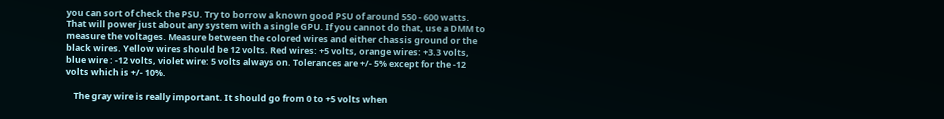you can sort of check the PSU. Try to borrow a known good PSU of around 550 - 600 watts. That will power just about any system with a single GPU. If you cannot do that, use a DMM to measure the voltages. Measure between the colored wires and either chassis ground or the black wires. Yellow wires should be 12 volts. Red wires: +5 volts, orange wires: +3.3 volts, blue wire : -12 volts, violet wire: 5 volts always on. Tolerances are +/- 5% except for the -12 volts which is +/- 10%.

    The gray wire is really important. It should go from 0 to +5 volts when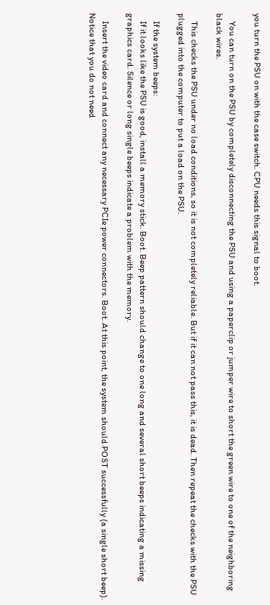you turn the PSU on with the case switch. CPU needs this signal to boot.

    You can turn on the PSU by completely disconnecting the PSU and using a paperclip or jumper wire to short the green wire to one of the neighboring black wires.

    This checks the PSU under no load conditions, so it is not completely reliable. But if it can not pass this, it is dead. Then repeat the checks with the PSU plugged into the computer to put a load on the PSU.

    If the system beeps:
    If it looks like the PSU is good, install a memory stick. Boot. Beep pattern should change to one long and several short beeps indicating a missing graphics card. Silence or long single beeps indicate a problem with the memory.

    Insert the video card and connect any necessary PCIe power connectors. Boot. At this point, the system should POST successfully (a single short beep). Notice that you do not need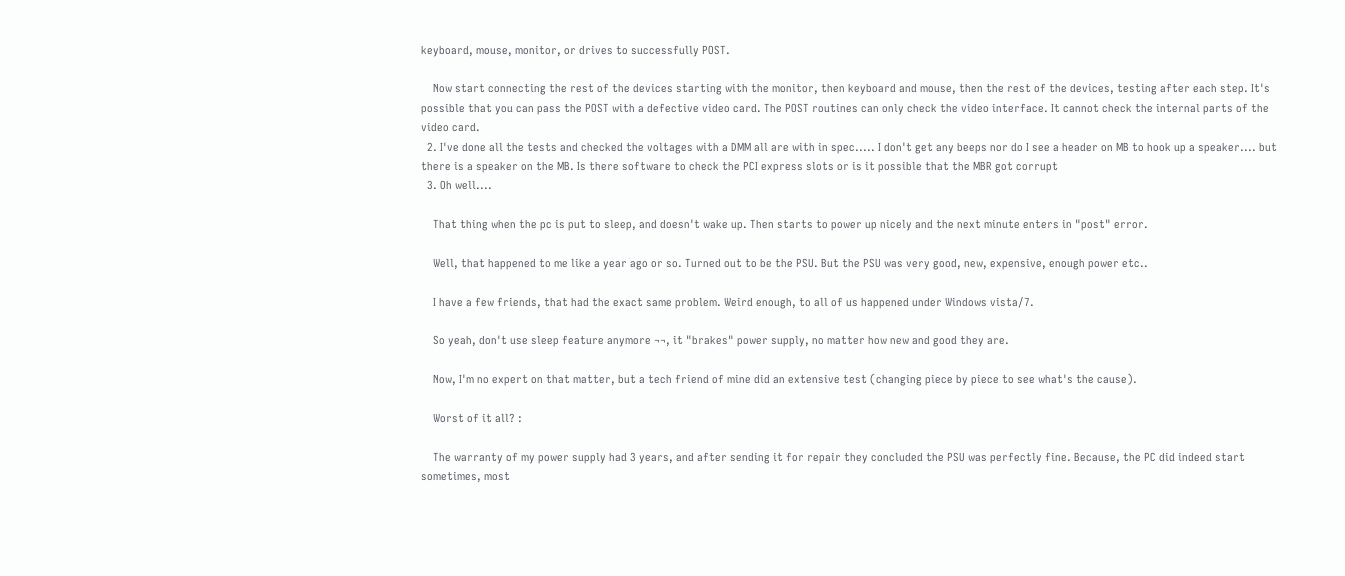keyboard, mouse, monitor, or drives to successfully POST.

    Now start connecting the rest of the devices starting with the monitor, then keyboard and mouse, then the rest of the devices, testing after each step. It's possible that you can pass the POST with a defective video card. The POST routines can only check the video interface. It cannot check the internal parts of the video card.
  2. I've done all the tests and checked the voltages with a DMM all are with in spec..... I don't get any beeps nor do I see a header on MB to hook up a speaker.... but there is a speaker on the MB. Is there software to check the PCI express slots or is it possible that the MBR got corrupt
  3. Oh well....

    That thing when the pc is put to sleep, and doesn't wake up. Then starts to power up nicely and the next minute enters in "post" error.

    Well, that happened to me like a year ago or so. Turned out to be the PSU. But the PSU was very good, new, expensive, enough power etc..

    I have a few friends, that had the exact same problem. Weird enough, to all of us happened under Windows vista/7.

    So yeah, don't use sleep feature anymore ¬¬, it "brakes" power supply, no matter how new and good they are.

    Now, I'm no expert on that matter, but a tech friend of mine did an extensive test (changing piece by piece to see what's the cause).

    Worst of it all? :

    The warranty of my power supply had 3 years, and after sending it for repair they concluded the PSU was perfectly fine. Because, the PC did indeed start sometimes, most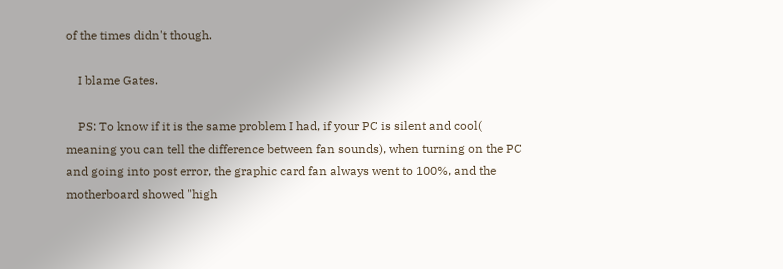of the times didn't though.

    I blame Gates.

    PS: To know if it is the same problem I had, if your PC is silent and cool( meaning you can tell the difference between fan sounds), when turning on the PC and going into post error, the graphic card fan always went to 100%, and the motherboard showed "high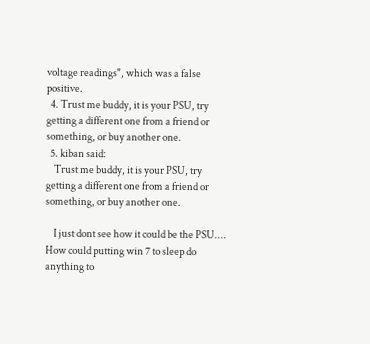voltage readings", which was a false positive.
  4. Trust me buddy, it is your PSU, try getting a different one from a friend or something, or buy another one.
  5. kiban said:
    Trust me buddy, it is your PSU, try getting a different one from a friend or something, or buy another one.

    I just dont see how it could be the PSU.... How could putting win 7 to sleep do anything to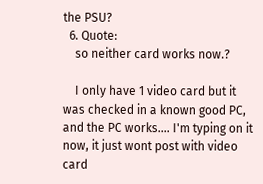the PSU?
  6. Quote:
    so neither card works now.?

    I only have 1 video card but it was checked in a known good PC, and the PC works.... I'm typing on it now, it just wont post with video card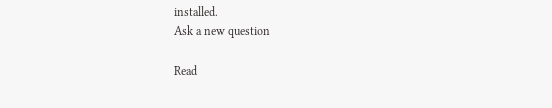installed.
Ask a new question

Read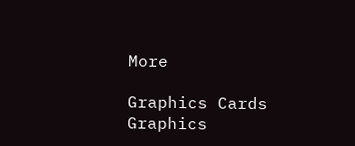More

Graphics Cards Graphics